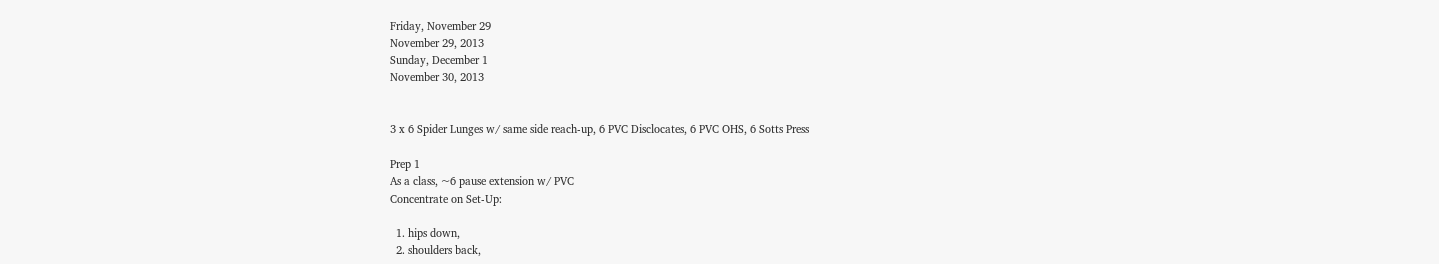Friday, November 29
November 29, 2013
Sunday, December 1
November 30, 2013


3 x 6 Spider Lunges w/ same side reach-up, 6 PVC Disclocates, 6 PVC OHS, 6 Sotts Press

Prep 1
As a class, ~6 pause extension w/ PVC
Concentrate on Set-Up:

  1. hips down,
  2. shoulders back,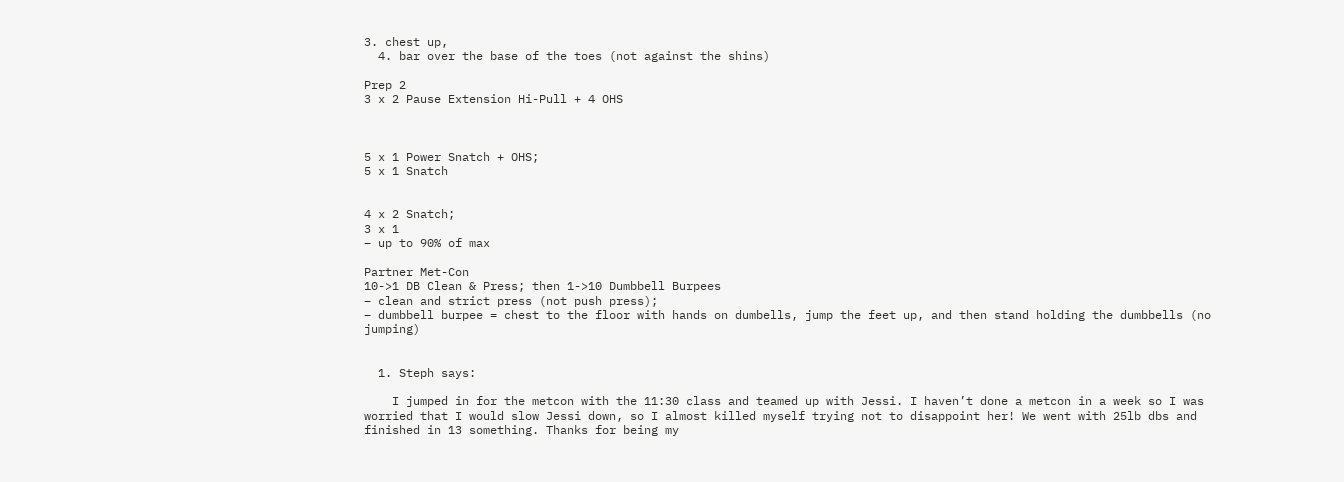3. chest up,
  4. bar over the base of the toes (not against the shins)

Prep 2
3 x 2 Pause Extension Hi-Pull + 4 OHS



5 x 1 Power Snatch + OHS;
5 x 1 Snatch


4 x 2 Snatch;
3 x 1
– up to 90% of max

Partner Met-Con
10->1 DB Clean & Press; then 1->10 Dumbbell Burpees
– clean and strict press (not push press);
– dumbbell burpee = chest to the floor with hands on dumbells, jump the feet up, and then stand holding the dumbbells (no jumping)


  1. Steph says:

    I jumped in for the metcon with the 11:30 class and teamed up with Jessi. I haven’t done a metcon in a week so I was worried that I would slow Jessi down, so I almost killed myself trying not to disappoint her! We went with 25lb dbs and finished in 13 something. Thanks for being my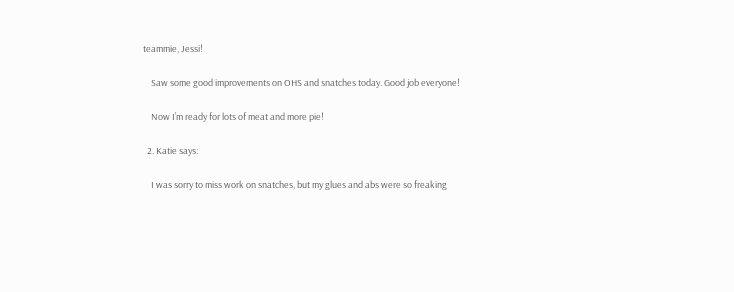teammie, Jessi!

    Saw some good improvements on OHS and snatches today. Good job everyone!

    Now I’m ready for lots of meat and more pie!

  2. Katie says:

    I was sorry to miss work on snatches, but my glues and abs were so freaking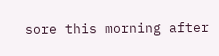sore this morning after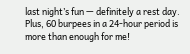last night’s fun — definitely a rest day. Plus, 60 burpees in a 24-hour period is more than enough for me!